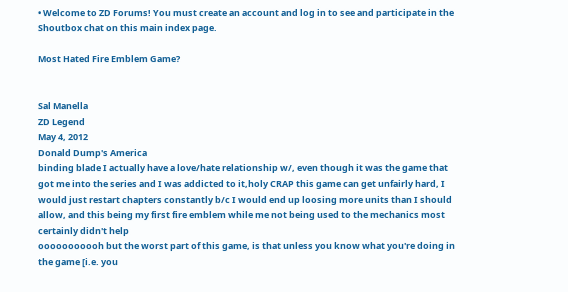• Welcome to ZD Forums! You must create an account and log in to see and participate in the Shoutbox chat on this main index page.

Most Hated Fire Emblem Game?


Sal Manella
ZD Legend
May 4, 2012
Donald Dump's America
binding blade I actually have a love/hate relationship w/, even though it was the game that got me into the series and I was addicted to it,holy CRAP this game can get unfairly hard, I would just restart chapters constantly b/c I would end up loosing more units than I should allow, and this being my first fire emblem while me not being used to the mechanics most certainly didn't help
ooooooooooh but the worst part of this game, is that unless you know what you're doing in the game [i.e. you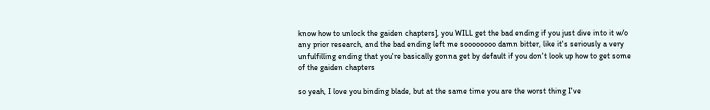know how to unlock the gaiden chapters], you WILL get the bad ending if you just dive into it w/o any prior research, and the bad ending left me soooooooo damn bitter, like it's seriously a very unfulfilling ending that you're basically gonna get by default if you don't look up how to get some of the gaiden chapters

so yeah, I love you binding blade, but at the same time you are the worst thing I've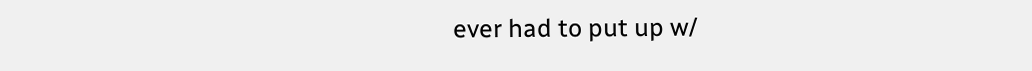ever had to put up w/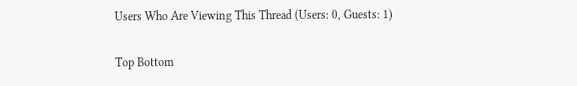Users Who Are Viewing This Thread (Users: 0, Guests: 1)

Top Bottom